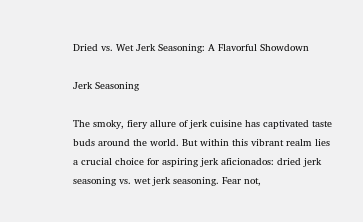Dried vs. Wet Jerk Seasoning: A Flavorful Showdown

Jerk Seasoning

The smoky, fiery allure of jerk cuisine has captivated taste buds around the world. But within this vibrant realm lies a crucial choice for aspiring jerk aficionados: dried jerk seasoning vs. wet jerk seasoning. Fear not,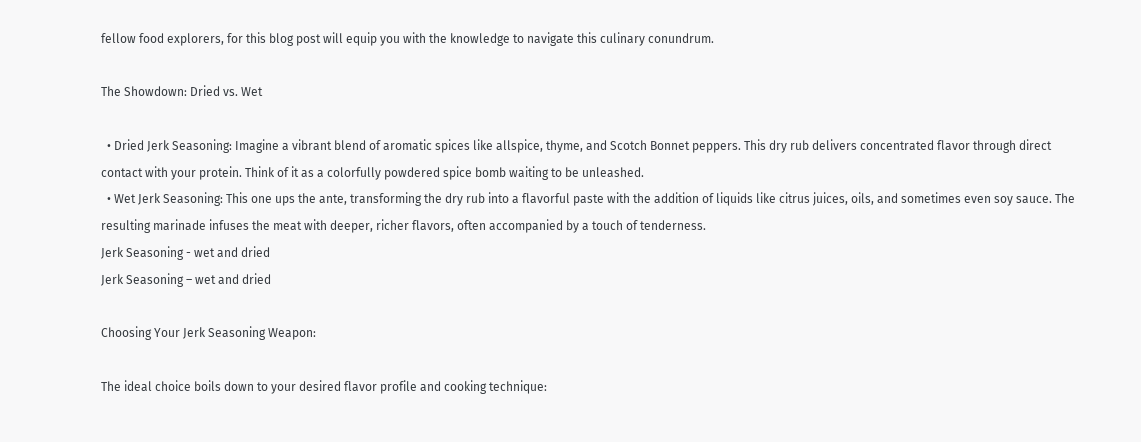fellow food explorers, for this blog post will equip you with the knowledge to navigate this culinary conundrum.

The Showdown: Dried vs. Wet

  • Dried Jerk Seasoning: Imagine a vibrant blend of aromatic spices like allspice, thyme, and Scotch Bonnet peppers. This dry rub delivers concentrated flavor through direct contact with your protein. Think of it as a colorfully powdered spice bomb waiting to be unleashed.
  • Wet Jerk Seasoning: This one ups the ante, transforming the dry rub into a flavorful paste with the addition of liquids like citrus juices, oils, and sometimes even soy sauce. The resulting marinade infuses the meat with deeper, richer flavors, often accompanied by a touch of tenderness.
Jerk Seasoning - wet and dried
Jerk Seasoning – wet and dried

Choosing Your Jerk Seasoning Weapon:

The ideal choice boils down to your desired flavor profile and cooking technique: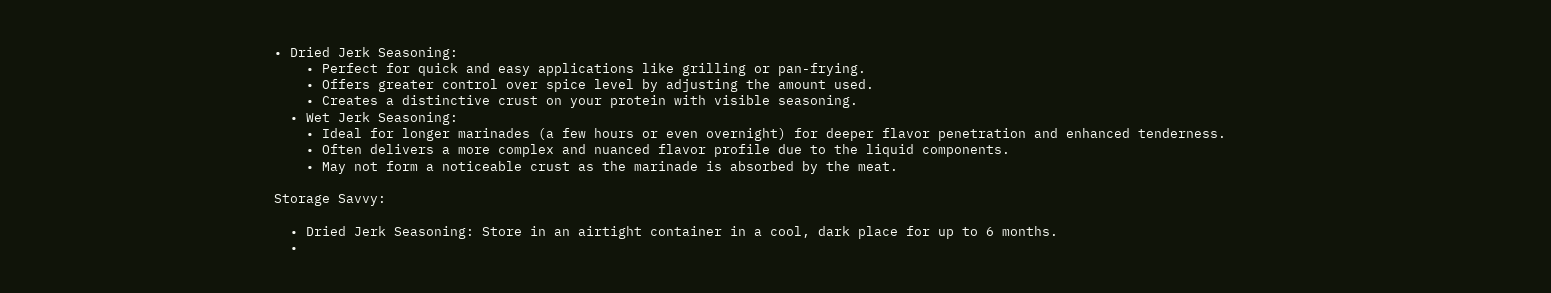• Dried Jerk Seasoning:
    • Perfect for quick and easy applications like grilling or pan-frying.
    • Offers greater control over spice level by adjusting the amount used.
    • Creates a distinctive crust on your protein with visible seasoning.
  • Wet Jerk Seasoning:
    • Ideal for longer marinades (a few hours or even overnight) for deeper flavor penetration and enhanced tenderness.
    • Often delivers a more complex and nuanced flavor profile due to the liquid components.
    • May not form a noticeable crust as the marinade is absorbed by the meat.

Storage Savvy:

  • Dried Jerk Seasoning: Store in an airtight container in a cool, dark place for up to 6 months.
  •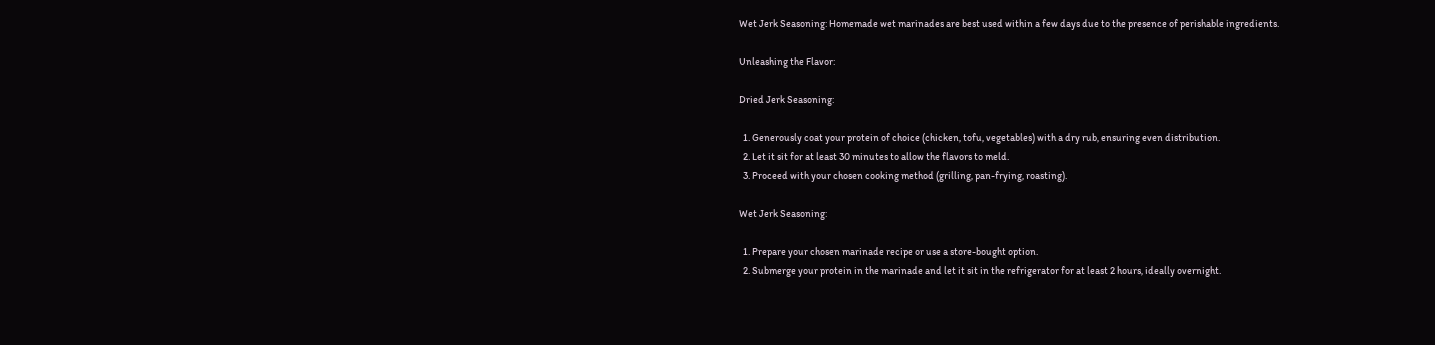Wet Jerk Seasoning: Homemade wet marinades are best used within a few days due to the presence of perishable ingredients.

Unleashing the Flavor:

Dried Jerk Seasoning:

  1. Generously coat your protein of choice (chicken, tofu, vegetables) with a dry rub, ensuring even distribution.
  2. Let it sit for at least 30 minutes to allow the flavors to meld.
  3. Proceed with your chosen cooking method (grilling, pan-frying, roasting).

Wet Jerk Seasoning:

  1. Prepare your chosen marinade recipe or use a store-bought option.
  2. Submerge your protein in the marinade and let it sit in the refrigerator for at least 2 hours, ideally overnight.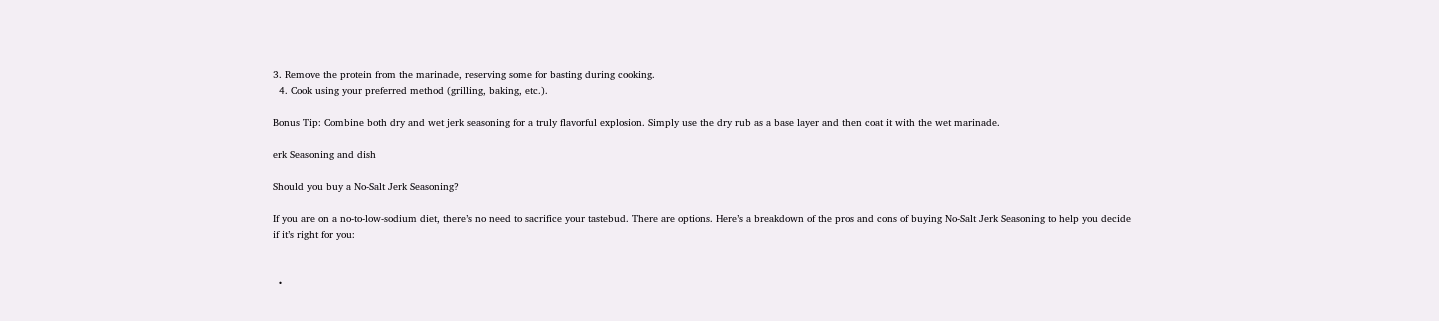3. Remove the protein from the marinade, reserving some for basting during cooking.
  4. Cook using your preferred method (grilling, baking, etc.).

Bonus Tip: Combine both dry and wet jerk seasoning for a truly flavorful explosion. Simply use the dry rub as a base layer and then coat it with the wet marinade.

erk Seasoning and dish

Should you buy a No-Salt Jerk Seasoning?

If you are on a no-to-low-sodium diet, there’s no need to sacrifice your tastebud. There are options. Here’s a breakdown of the pros and cons of buying No-Salt Jerk Seasoning to help you decide if it’s right for you:


  •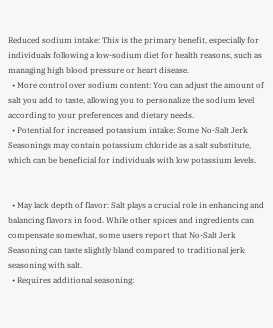Reduced sodium intake: This is the primary benefit, especially for individuals following a low-sodium diet for health reasons, such as managing high blood pressure or heart disease.
  • More control over sodium content: You can adjust the amount of salt you add to taste, allowing you to personalize the sodium level according to your preferences and dietary needs.
  • Potential for increased potassium intake: Some No-Salt Jerk Seasonings may contain potassium chloride as a salt substitute, which can be beneficial for individuals with low potassium levels.


  • May lack depth of flavor: Salt plays a crucial role in enhancing and balancing flavors in food. While other spices and ingredients can compensate somewhat, some users report that No-Salt Jerk Seasoning can taste slightly bland compared to traditional jerk seasoning with salt.
  • Requires additional seasoning: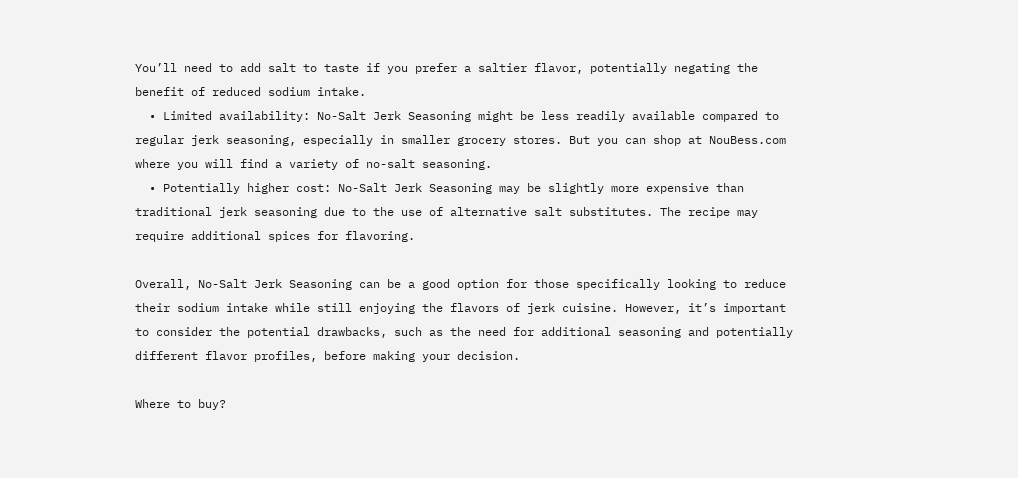You’ll need to add salt to taste if you prefer a saltier flavor, potentially negating the benefit of reduced sodium intake.
  • Limited availability: No-Salt Jerk Seasoning might be less readily available compared to regular jerk seasoning, especially in smaller grocery stores. But you can shop at NouBess.com where you will find a variety of no-salt seasoning.
  • Potentially higher cost: No-Salt Jerk Seasoning may be slightly more expensive than traditional jerk seasoning due to the use of alternative salt substitutes. The recipe may require additional spices for flavoring.

Overall, No-Salt Jerk Seasoning can be a good option for those specifically looking to reduce their sodium intake while still enjoying the flavors of jerk cuisine. However, it’s important to consider the potential drawbacks, such as the need for additional seasoning and potentially different flavor profiles, before making your decision.

Where to buy?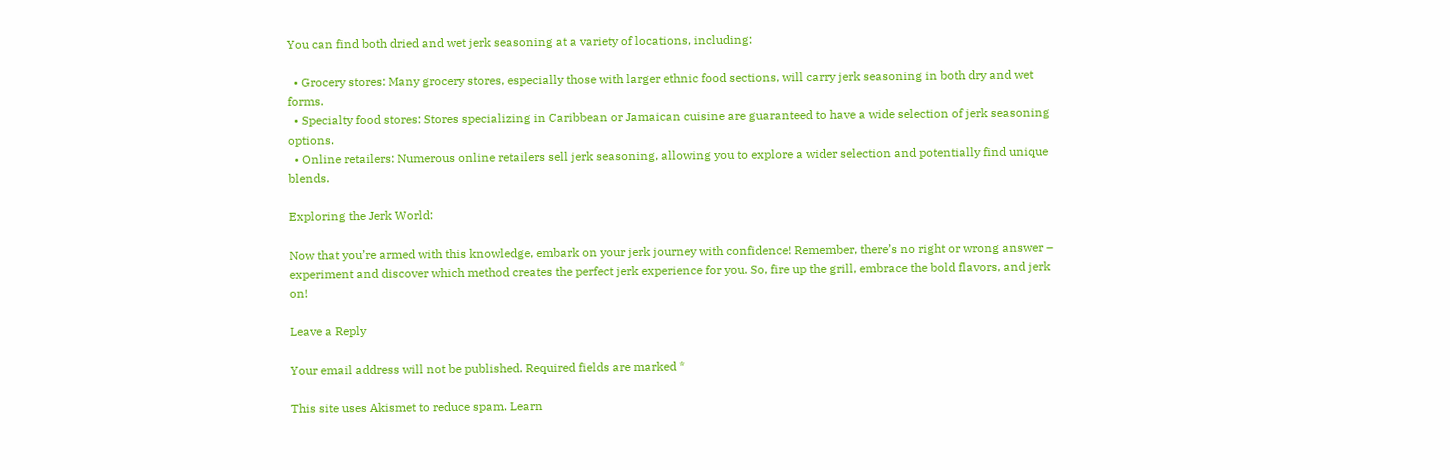You can find both dried and wet jerk seasoning at a variety of locations, including:

  • Grocery stores: Many grocery stores, especially those with larger ethnic food sections, will carry jerk seasoning in both dry and wet forms.
  • Specialty food stores: Stores specializing in Caribbean or Jamaican cuisine are guaranteed to have a wide selection of jerk seasoning options.
  • Online retailers: Numerous online retailers sell jerk seasoning, allowing you to explore a wider selection and potentially find unique blends.

Exploring the Jerk World:

Now that you’re armed with this knowledge, embark on your jerk journey with confidence! Remember, there’s no right or wrong answer – experiment and discover which method creates the perfect jerk experience for you. So, fire up the grill, embrace the bold flavors, and jerk on!

Leave a Reply

Your email address will not be published. Required fields are marked *

This site uses Akismet to reduce spam. Learn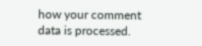how your comment data is processed.